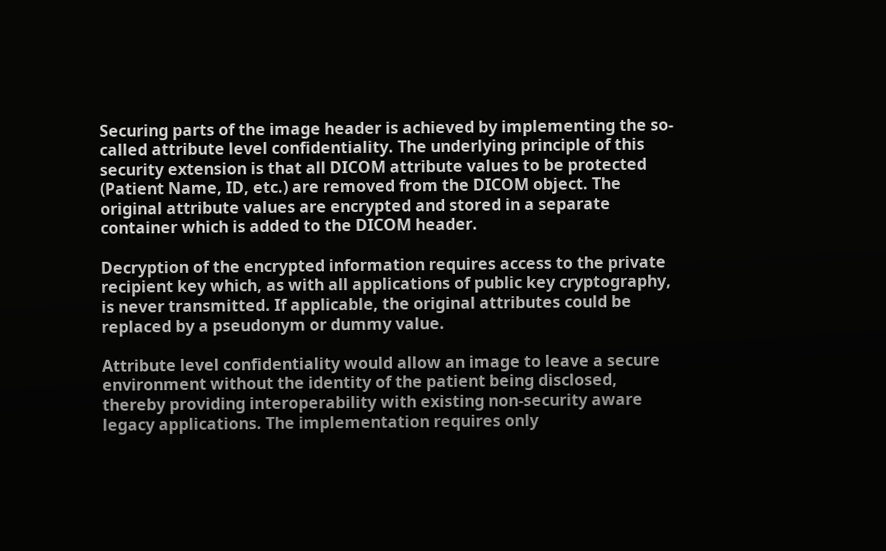Securing parts of the image header is achieved by implementing the so-called attribute level confidentiality. The underlying principle of this security extension is that all DICOM attribute values to be protected (Patient Name, ID, etc.) are removed from the DICOM object. The original attribute values are encrypted and stored in a separate container which is added to the DICOM header.

Decryption of the encrypted information requires access to the private recipient key which, as with all applications of public key cryptography, is never transmitted. If applicable, the original attributes could be replaced by a pseudonym or dummy value.

Attribute level confidentiality would allow an image to leave a secure environment without the identity of the patient being disclosed, thereby providing interoperability with existing non-security aware legacy applications. The implementation requires only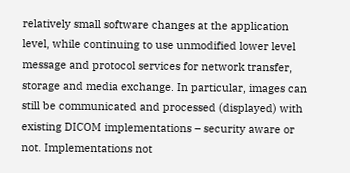relatively small software changes at the application level, while continuing to use unmodified lower level message and protocol services for network transfer, storage and media exchange. In particular, images can still be communicated and processed (displayed) with existing DICOM implementations – security aware or not. Implementations not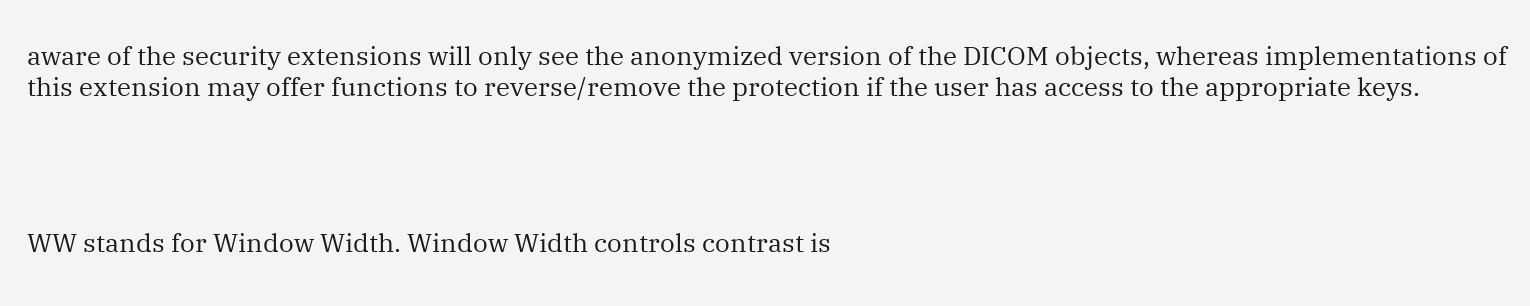aware of the security extensions will only see the anonymized version of the DICOM objects, whereas implementations of this extension may offer functions to reverse/remove the protection if the user has access to the appropriate keys.




WW stands for Window Width. Window Width controls contrast is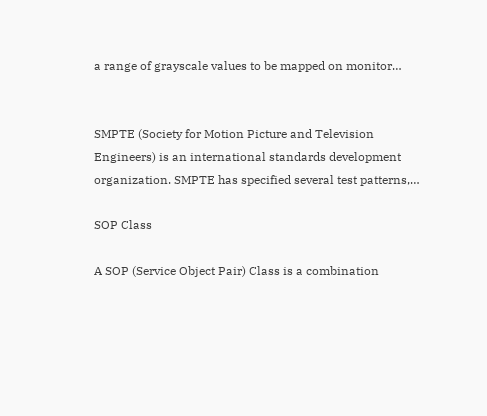a range of grayscale values to be mapped on monitor…


SMPTE (Society for Motion Picture and Television Engineers) is an international standards development organization. SMPTE has specified several test patterns,…

SOP Class

A SOP (Service Object Pair) Class is a combination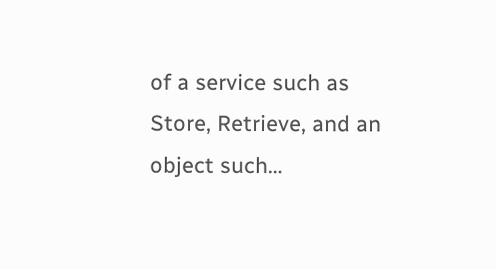of a service such as Store, Retrieve, and an object such…